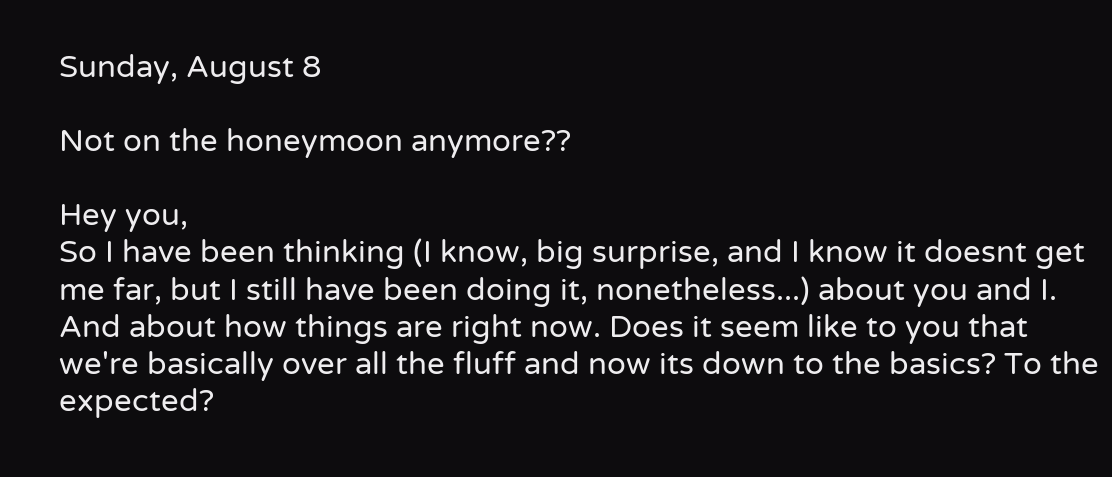Sunday, August 8

Not on the honeymoon anymore??

Hey you,
So I have been thinking (I know, big surprise, and I know it doesnt get me far, but I still have been doing it, nonetheless...) about you and I. And about how things are right now. Does it seem like to you that we're basically over all the fluff and now its down to the basics? To the expected?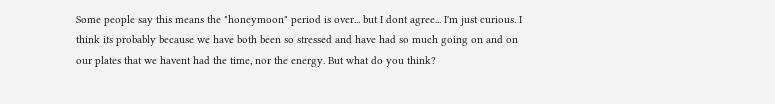Some people say this means the "honeymoon" period is over... but I dont agree... I'm just curious. I think its probably because we have both been so stressed and have had so much going on and on our plates that we havent had the time, nor the energy. But what do you think?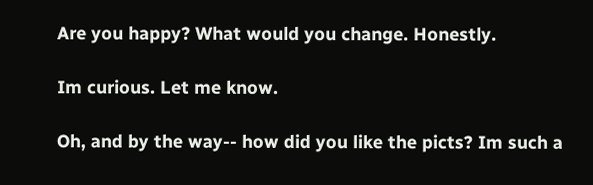Are you happy? What would you change. Honestly.

Im curious. Let me know.

Oh, and by the way-- how did you like the picts? Im such a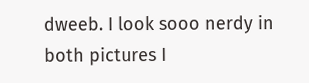dweeb. I look sooo nerdy in both pictures I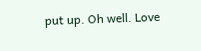put up. Oh well. Love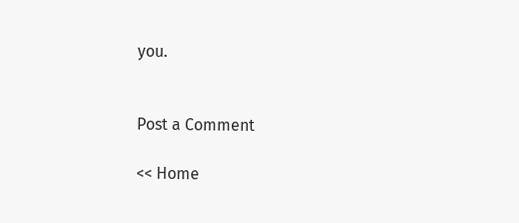you.


Post a Comment

<< Home